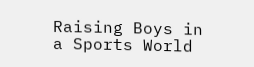Raising Boys in a Sports World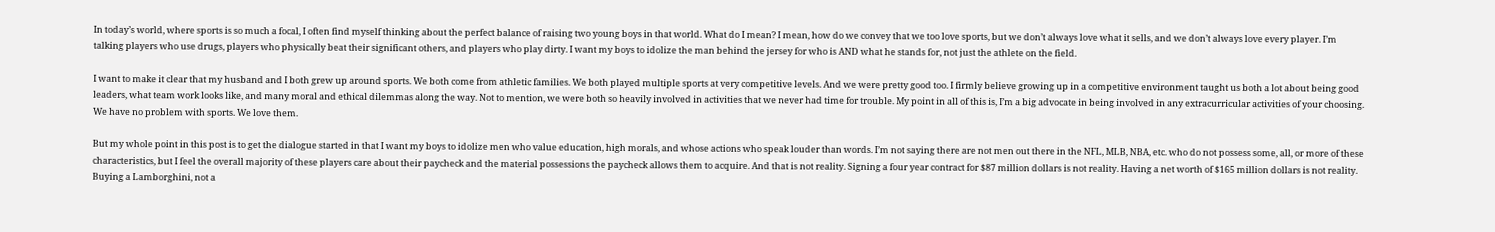In today’s world, where sports is so much a focal, I often find myself thinking about the perfect balance of raising two young boys in that world. What do I mean? I mean, how do we convey that we too love sports, but we don’t always love what it sells, and we don’t always love every player. I’m talking players who use drugs, players who physically beat their significant others, and players who play dirty. I want my boys to idolize the man behind the jersey for who is AND what he stands for, not just the athlete on the field.

I want to make it clear that my husband and I both grew up around sports. We both come from athletic families. We both played multiple sports at very competitive levels. And we were pretty good too. I firmly believe growing up in a competitive environment taught us both a lot about being good leaders, what team work looks like, and many moral and ethical dilemmas along the way. Not to mention, we were both so heavily involved in activities that we never had time for trouble. My point in all of this is, I’m a big advocate in being involved in any extracurricular activities of your choosing. We have no problem with sports. We love them.

But my whole point in this post is to get the dialogue started in that I want my boys to idolize men who value education, high morals, and whose actions who speak louder than words. I’m not saying there are not men out there in the NFL, MLB, NBA, etc. who do not possess some, all, or more of these characteristics, but I feel the overall majority of these players care about their paycheck and the material possessions the paycheck allows them to acquire. And that is not reality. Signing a four year contract for $87 million dollars is not reality. Having a net worth of $165 million dollars is not reality. Buying a Lamborghini, not a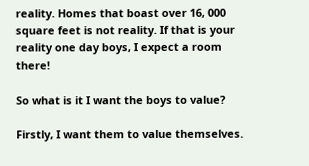reality. Homes that boast over 16, 000 square feet is not reality. If that is your reality one day boys, I expect a room there!

So what is it I want the boys to value?

Firstly, I want them to value themselves.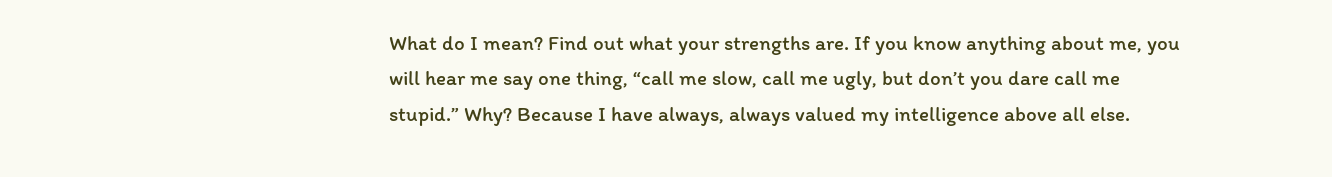What do I mean? Find out what your strengths are. If you know anything about me, you will hear me say one thing, “call me slow, call me ugly, but don’t you dare call me stupid.” Why? Because I have always, always valued my intelligence above all else.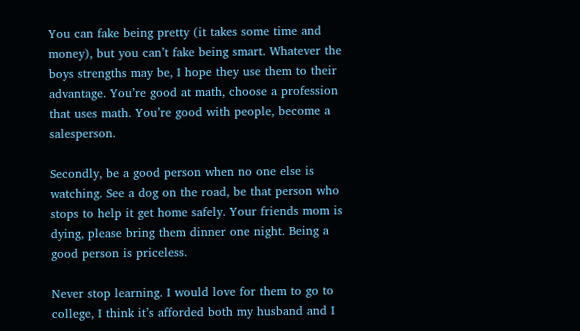You can fake being pretty (it takes some time and money), but you can’t fake being smart. Whatever the boys strengths may be, I hope they use them to their advantage. You’re good at math, choose a profession that uses math. You’re good with people, become a salesperson.

Secondly, be a good person when no one else is watching. See a dog on the road, be that person who stops to help it get home safely. Your friends mom is dying, please bring them dinner one night. Being a good person is priceless.

Never stop learning. I would love for them to go to college, I think it’s afforded both my husband and I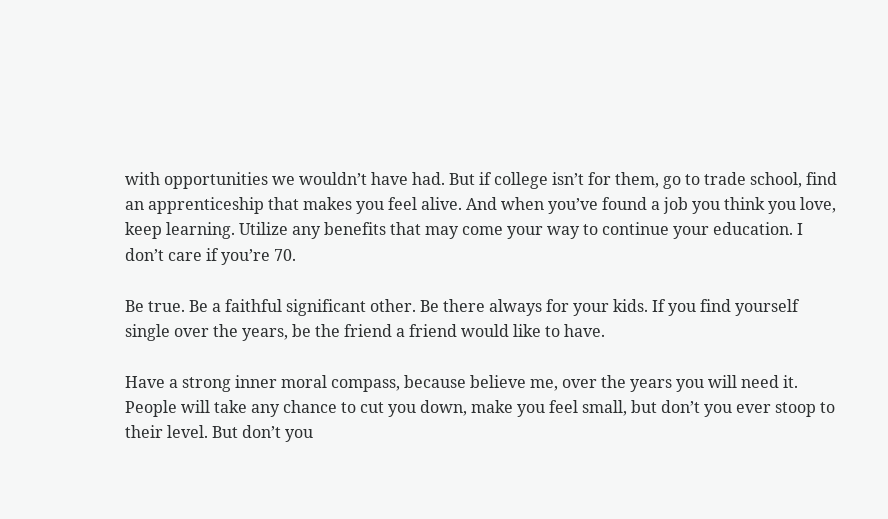with opportunities we wouldn’t have had. But if college isn’t for them, go to trade school, find an apprenticeship that makes you feel alive. And when you’ve found a job you think you love, keep learning. Utilize any benefits that may come your way to continue your education. I don’t care if you’re 70.

Be true. Be a faithful significant other. Be there always for your kids. If you find yourself single over the years, be the friend a friend would like to have.

Have a strong inner moral compass, because believe me, over the years you will need it. People will take any chance to cut you down, make you feel small, but don’t you ever stoop to their level. But don’t you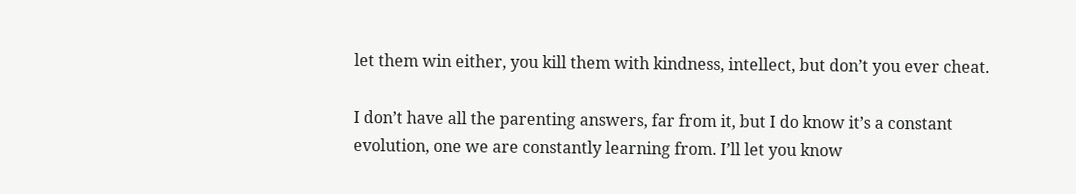let them win either, you kill them with kindness, intellect, but don’t you ever cheat.

I don’t have all the parenting answers, far from it, but I do know it’s a constant evolution, one we are constantly learning from. I’ll let you know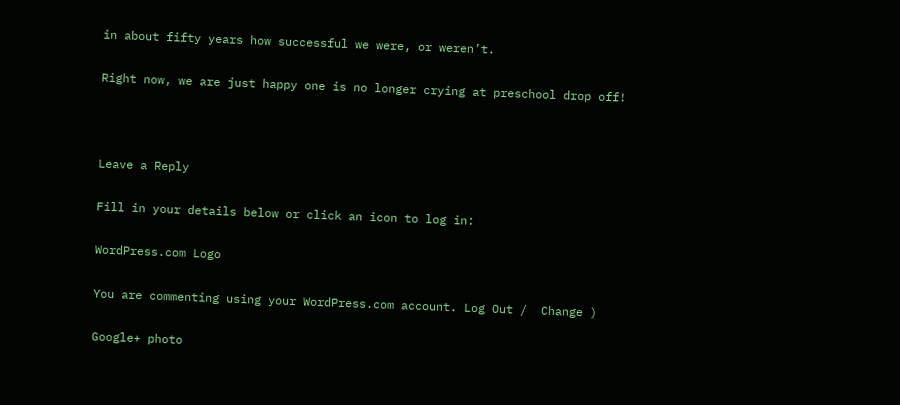in about fifty years how successful we were, or weren’t.

Right now, we are just happy one is no longer crying at preschool drop off!



Leave a Reply

Fill in your details below or click an icon to log in:

WordPress.com Logo

You are commenting using your WordPress.com account. Log Out /  Change )

Google+ photo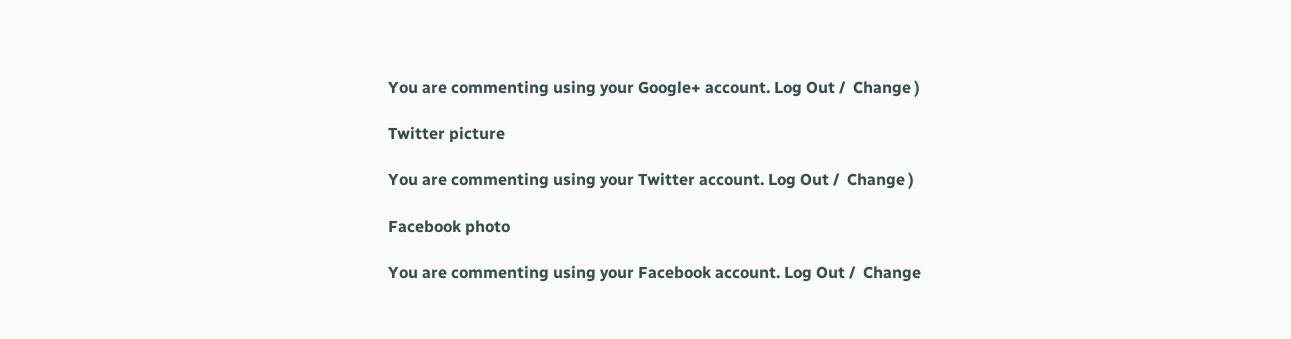You are commenting using your Google+ account. Log Out /  Change )

Twitter picture

You are commenting using your Twitter account. Log Out /  Change )

Facebook photo

You are commenting using your Facebook account. Log Out /  Change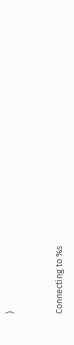)


Connecting to %s